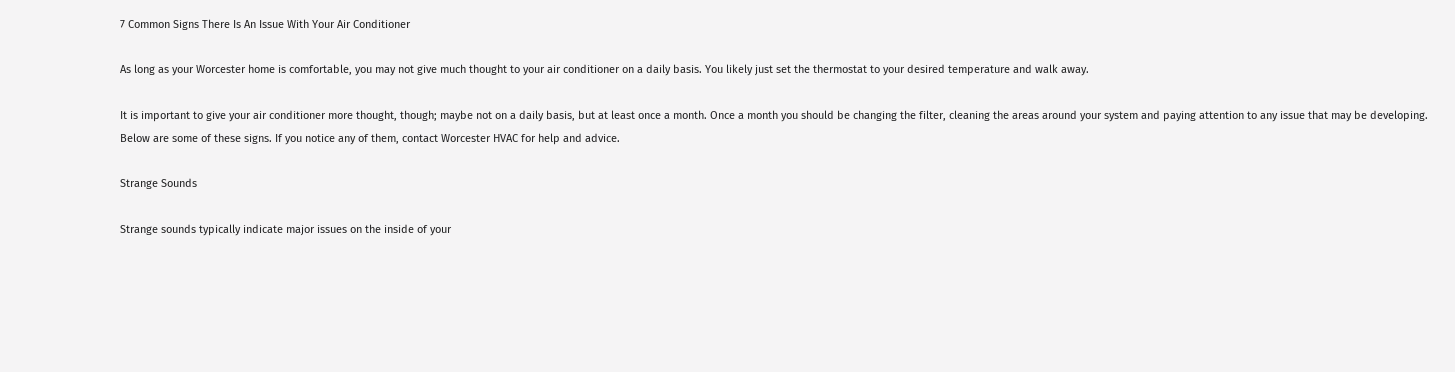7 Common Signs There Is An Issue With Your Air Conditioner

As long as your Worcester home is comfortable, you may not give much thought to your air conditioner on a daily basis. You likely just set the thermostat to your desired temperature and walk away.

It is important to give your air conditioner more thought, though; maybe not on a daily basis, but at least once a month. Once a month you should be changing the filter, cleaning the areas around your system and paying attention to any issue that may be developing. Below are some of these signs. If you notice any of them, contact Worcester HVAC for help and advice.

Strange Sounds

Strange sounds typically indicate major issues on the inside of your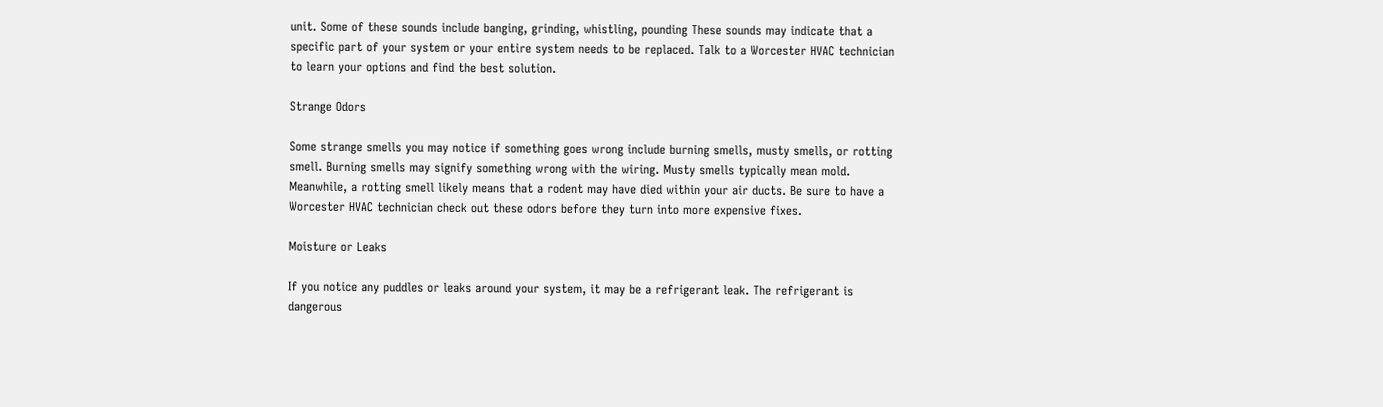unit. Some of these sounds include banging, grinding, whistling, pounding These sounds may indicate that a specific part of your system or your entire system needs to be replaced. Talk to a Worcester HVAC technician to learn your options and find the best solution.

Strange Odors

Some strange smells you may notice if something goes wrong include burning smells, musty smells, or rotting smell. Burning smells may signify something wrong with the wiring. Musty smells typically mean mold. Meanwhile, a rotting smell likely means that a rodent may have died within your air ducts. Be sure to have a Worcester HVAC technician check out these odors before they turn into more expensive fixes.

Moisture or Leaks

If you notice any puddles or leaks around your system, it may be a refrigerant leak. The refrigerant is dangerous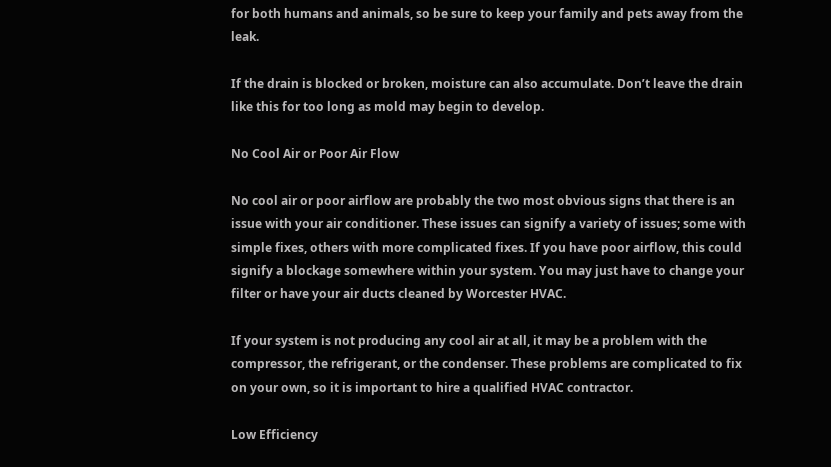for both humans and animals, so be sure to keep your family and pets away from the leak.

If the drain is blocked or broken, moisture can also accumulate. Don’t leave the drain like this for too long as mold may begin to develop.

No Cool Air or Poor Air Flow

No cool air or poor airflow are probably the two most obvious signs that there is an issue with your air conditioner. These issues can signify a variety of issues; some with simple fixes, others with more complicated fixes. If you have poor airflow, this could signify a blockage somewhere within your system. You may just have to change your filter or have your air ducts cleaned by Worcester HVAC.

If your system is not producing any cool air at all, it may be a problem with the compressor, the refrigerant, or the condenser. These problems are complicated to fix on your own, so it is important to hire a qualified HVAC contractor.

Low Efficiency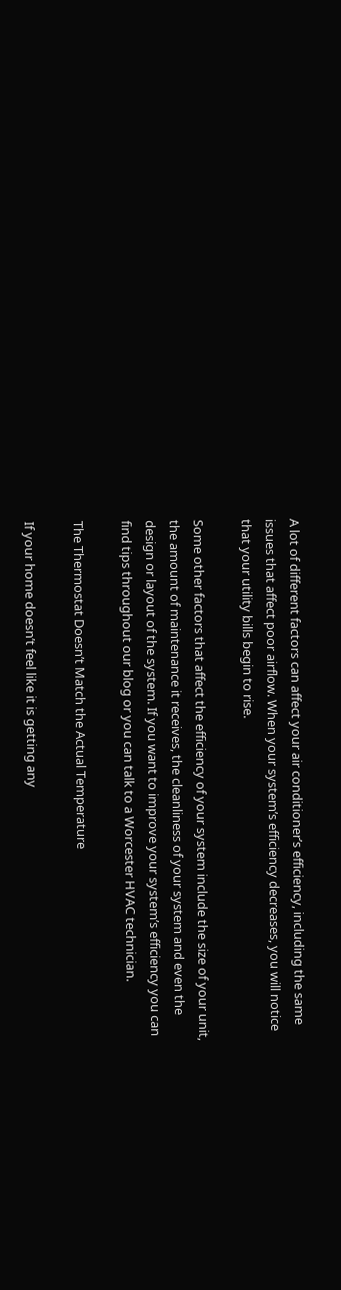A lot of different factors can affect your air conditioner’s efficiency, including the same issues that affect poor airflow. When your system’s efficiency decreases, you will notice that your utility bills begin to rise.

Some other factors that affect the efficiency of your system include the size of your unit, the amount of maintenance it receives, the cleanliness of your system and even the design or layout of the system. If you want to improve your system’s efficiency you can find tips throughout our blog or you can talk to a Worcester HVAC technician.

The Thermostat Doesn’t Match the Actual Temperature

If your home doesn’t feel like it is getting any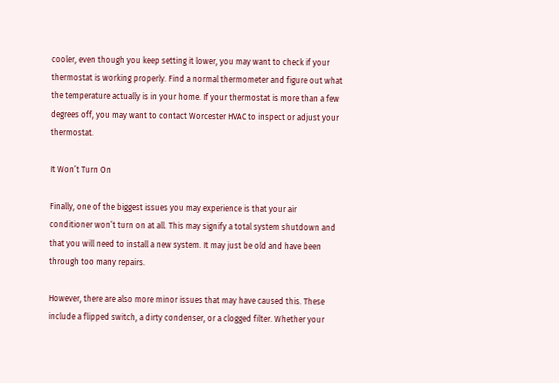cooler, even though you keep setting it lower, you may want to check if your thermostat is working properly. Find a normal thermometer and figure out what the temperature actually is in your home. If your thermostat is more than a few degrees off, you may want to contact Worcester HVAC to inspect or adjust your thermostat.

It Won’t Turn On

Finally, one of the biggest issues you may experience is that your air conditioner won’t turn on at all. This may signify a total system shutdown and that you will need to install a new system. It may just be old and have been through too many repairs.

However, there are also more minor issues that may have caused this. These include a flipped switch, a dirty condenser, or a clogged filter. Whether your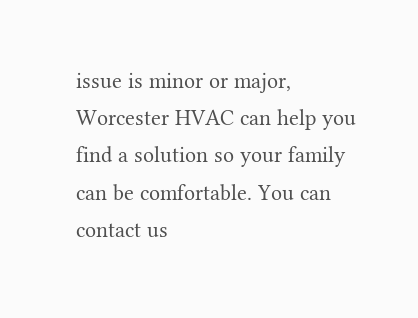issue is minor or major, Worcester HVAC can help you find a solution so your family can be comfortable. You can contact us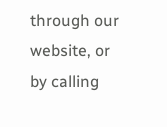through our website, or by calling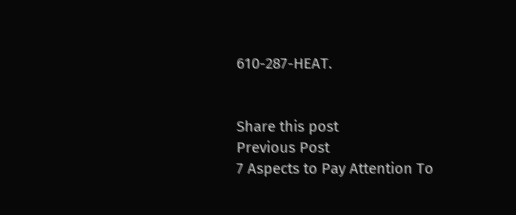610-287-HEAT.


Share this post
Previous Post
7 Aspects to Pay Attention To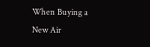When Buying a New Air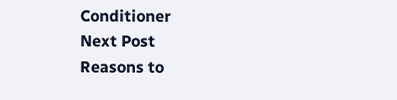Conditioner
Next Post
Reasons to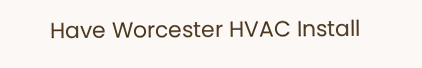Have Worcester HVAC Install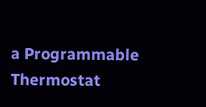a Programmable Thermostat